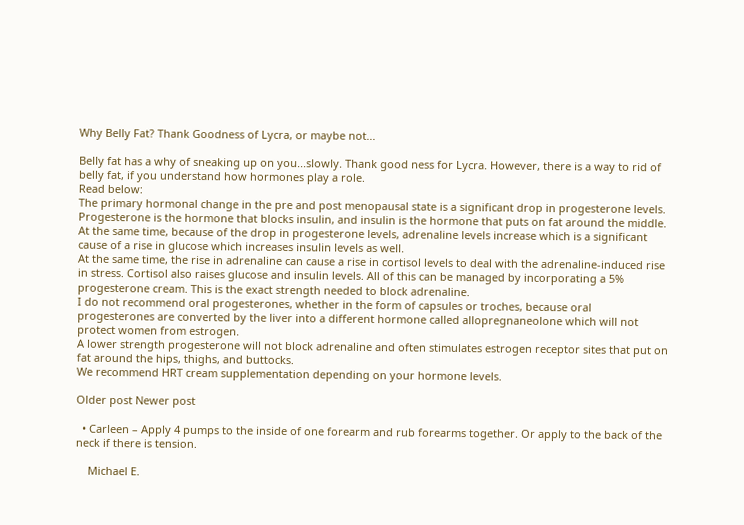Why Belly Fat? Thank Goodness of Lycra, or maybe not...

Belly fat has a why of sneaking up on you...slowly. Thank good ness for Lycra. However, there is a way to rid of belly fat, if you understand how hormones play a role.
Read below:
The primary hormonal change in the pre and post menopausal state is a significant drop in progesterone levels.
Progesterone is the hormone that blocks insulin, and insulin is the hormone that puts on fat around the middle. At the same time, because of the drop in progesterone levels, adrenaline levels increase which is a significant cause of a rise in glucose which increases insulin levels as well.
At the same time, the rise in adrenaline can cause a rise in cortisol levels to deal with the adrenaline-induced rise in stress. Cortisol also raises glucose and insulin levels. All of this can be managed by incorporating a 5% progesterone cream. This is the exact strength needed to block adrenaline.
I do not recommend oral progesterones, whether in the form of capsules or troches, because oral progesterones are converted by the liver into a different hormone called allopregnaneolone which will not protect women from estrogen.
A lower strength progesterone will not block adrenaline and often stimulates estrogen receptor sites that put on fat around the hips, thighs, and buttocks.
We recommend HRT cream supplementation depending on your hormone levels.

Older post Newer post

  • Carleen – Apply 4 pumps to the inside of one forearm and rub forearms together. Or apply to the back of the neck if there is tension.

    Michael E.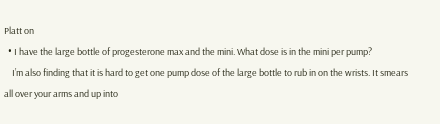Platt on
  • I have the large bottle of progesterone max and the mini. What dose is in the mini per pump?
    I’m also finding that it is hard to get one pump dose of the large bottle to rub in on the wrists. It smears all over your arms and up into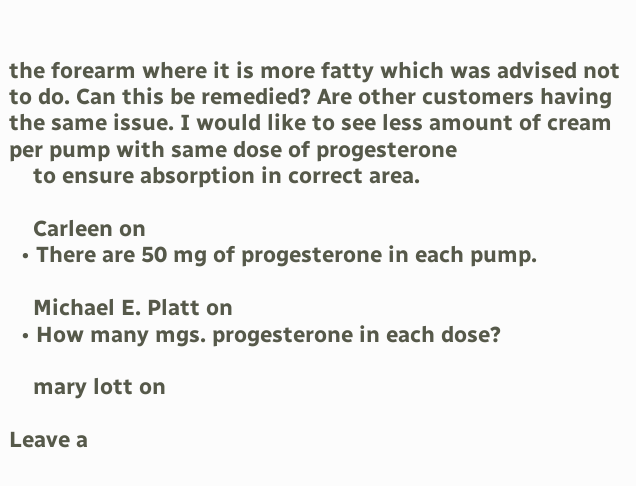the forearm where it is more fatty which was advised not to do. Can this be remedied? Are other customers having the same issue. I would like to see less amount of cream per pump with same dose of progesterone
    to ensure absorption in correct area.

    Carleen on
  • There are 50 mg of progesterone in each pump.

    Michael E. Platt on
  • How many mgs. progesterone in each dose?

    mary lott on

Leave a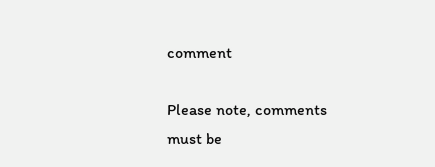comment

Please note, comments must be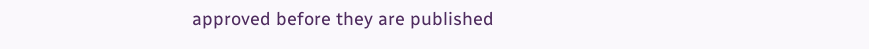approved before they are published